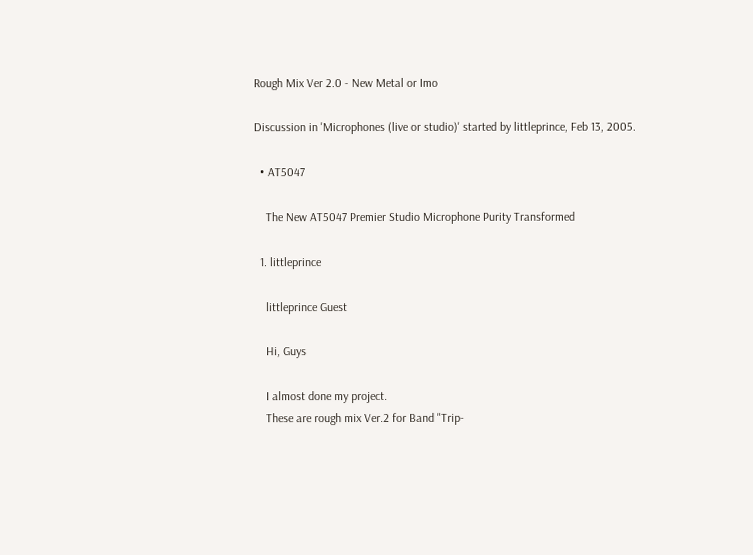Rough Mix Ver 2.0 - New Metal or Imo

Discussion in 'Microphones (live or studio)' started by littleprince, Feb 13, 2005.

  • AT5047

    The New AT5047 Premier Studio Microphone Purity Transformed

  1. littleprince

    littleprince Guest

    Hi, Guys

    I almost done my project.
    These are rough mix Ver.2 for Band "Trip-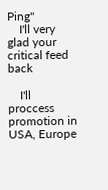Ping"
    I'll very glad your critical feed back

    I'll proccess promotion in USA, Europe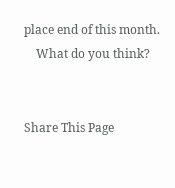place end of this month.
    What do you think?


Share This Page